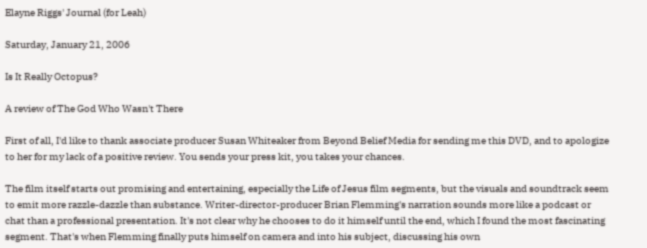Elayne Riggs' Journal (for Leah)

Saturday, January 21, 2006

Is It Really Octopus?

A review of The God Who Wasn't There

First of all, I'd like to thank associate producer Susan Whiteaker from Beyond Belief Media for sending me this DVD, and to apologize to her for my lack of a positive review. You sends your press kit, you takes your chances.

The film itself starts out promising and entertaining, especially the Life of Jesus film segments, but the visuals and soundtrack seem to emit more razzle-dazzle than substance. Writer-director-producer Brian Flemming's narration sounds more like a podcast or chat than a professional presentation. It's not clear why he chooses to do it himself until the end, which I found the most fascinating segment. That's when Flemming finally puts himself on camera and into his subject, discussing his own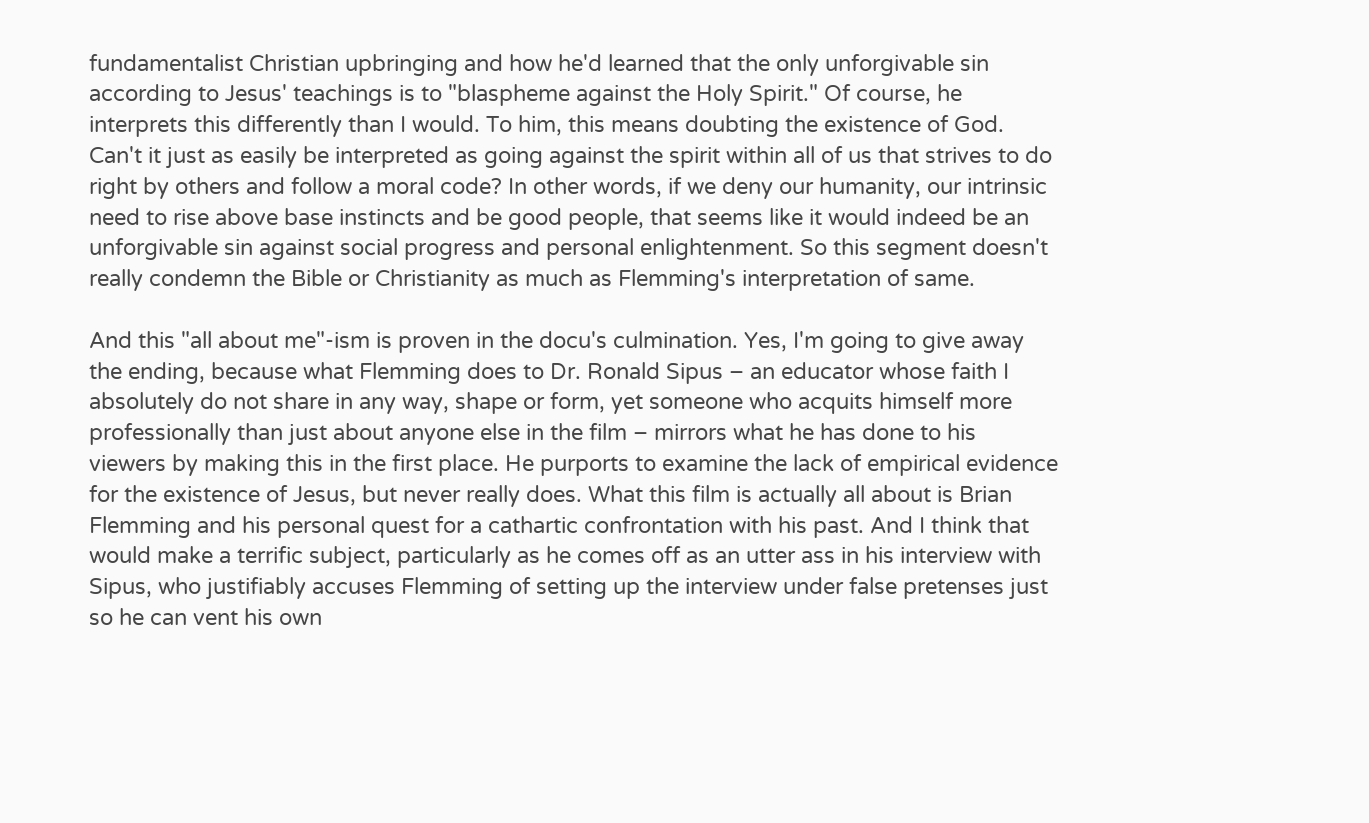fundamentalist Christian upbringing and how he'd learned that the only unforgivable sin according to Jesus' teachings is to "blaspheme against the Holy Spirit." Of course, he interprets this differently than I would. To him, this means doubting the existence of God. Can't it just as easily be interpreted as going against the spirit within all of us that strives to do right by others and follow a moral code? In other words, if we deny our humanity, our intrinsic need to rise above base instincts and be good people, that seems like it would indeed be an unforgivable sin against social progress and personal enlightenment. So this segment doesn't really condemn the Bible or Christianity as much as Flemming's interpretation of same.

And this "all about me"-ism is proven in the docu's culmination. Yes, I'm going to give away the ending, because what Flemming does to Dr. Ronald Sipus – an educator whose faith I absolutely do not share in any way, shape or form, yet someone who acquits himself more professionally than just about anyone else in the film – mirrors what he has done to his viewers by making this in the first place. He purports to examine the lack of empirical evidence for the existence of Jesus, but never really does. What this film is actually all about is Brian Flemming and his personal quest for a cathartic confrontation with his past. And I think that would make a terrific subject, particularly as he comes off as an utter ass in his interview with Sipus, who justifiably accuses Flemming of setting up the interview under false pretenses just so he can vent his own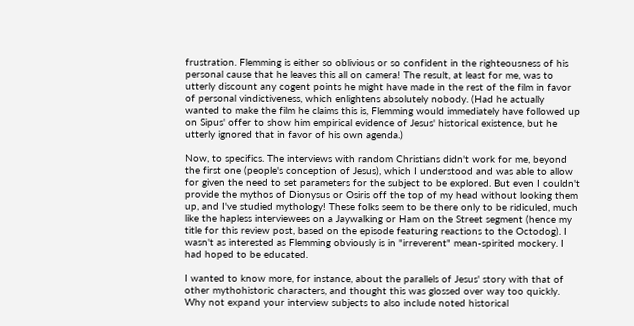frustration. Flemming is either so oblivious or so confident in the righteousness of his personal cause that he leaves this all on camera! The result, at least for me, was to utterly discount any cogent points he might have made in the rest of the film in favor of personal vindictiveness, which enlightens absolutely nobody. (Had he actually wanted to make the film he claims this is, Flemming would immediately have followed up on Sipus' offer to show him empirical evidence of Jesus' historical existence, but he utterly ignored that in favor of his own agenda.)

Now, to specifics. The interviews with random Christians didn't work for me, beyond the first one (people's conception of Jesus), which I understood and was able to allow for given the need to set parameters for the subject to be explored. But even I couldn't provide the mythos of Dionysus or Osiris off the top of my head without looking them up, and I've studied mythology! These folks seem to be there only to be ridiculed, much like the hapless interviewees on a Jaywalking or Ham on the Street segment (hence my title for this review post, based on the episode featuring reactions to the Octodog). I wasn't as interested as Flemming obviously is in "irreverent" mean-spirited mockery. I had hoped to be educated.

I wanted to know more, for instance, about the parallels of Jesus' story with that of other mythohistoric characters, and thought this was glossed over way too quickly. Why not expand your interview subjects to also include noted historical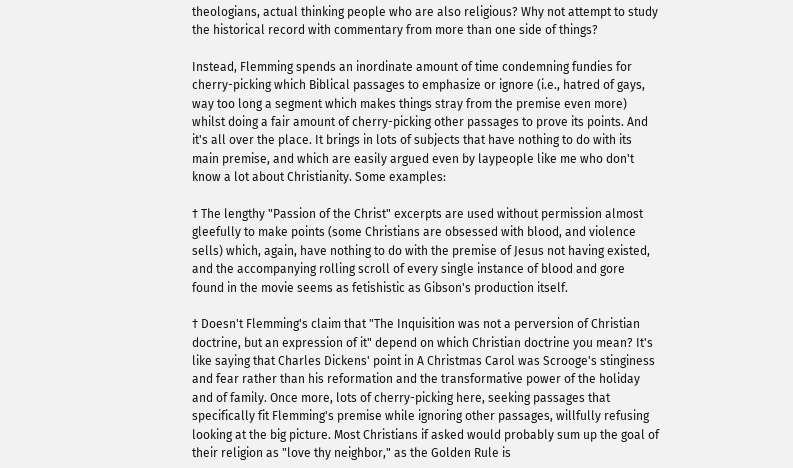theologians, actual thinking people who are also religious? Why not attempt to study the historical record with commentary from more than one side of things?

Instead, Flemming spends an inordinate amount of time condemning fundies for cherry-picking which Biblical passages to emphasize or ignore (i.e., hatred of gays, way too long a segment which makes things stray from the premise even more) whilst doing a fair amount of cherry-picking other passages to prove its points. And it's all over the place. It brings in lots of subjects that have nothing to do with its main premise, and which are easily argued even by laypeople like me who don't know a lot about Christianity. Some examples:

† The lengthy "Passion of the Christ" excerpts are used without permission almost gleefully to make points (some Christians are obsessed with blood, and violence sells) which, again, have nothing to do with the premise of Jesus not having existed, and the accompanying rolling scroll of every single instance of blood and gore found in the movie seems as fetishistic as Gibson's production itself.

† Doesn't Flemming's claim that "The Inquisition was not a perversion of Christian doctrine, but an expression of it" depend on which Christian doctrine you mean? It's like saying that Charles Dickens' point in A Christmas Carol was Scrooge's stinginess and fear rather than his reformation and the transformative power of the holiday and of family. Once more, lots of cherry-picking here, seeking passages that specifically fit Flemming's premise while ignoring other passages, willfully refusing looking at the big picture. Most Christians if asked would probably sum up the goal of their religion as "love thy neighbor," as the Golden Rule is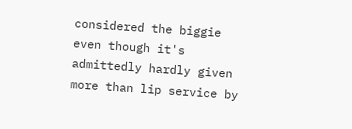considered the biggie even though it's admittedly hardly given more than lip service by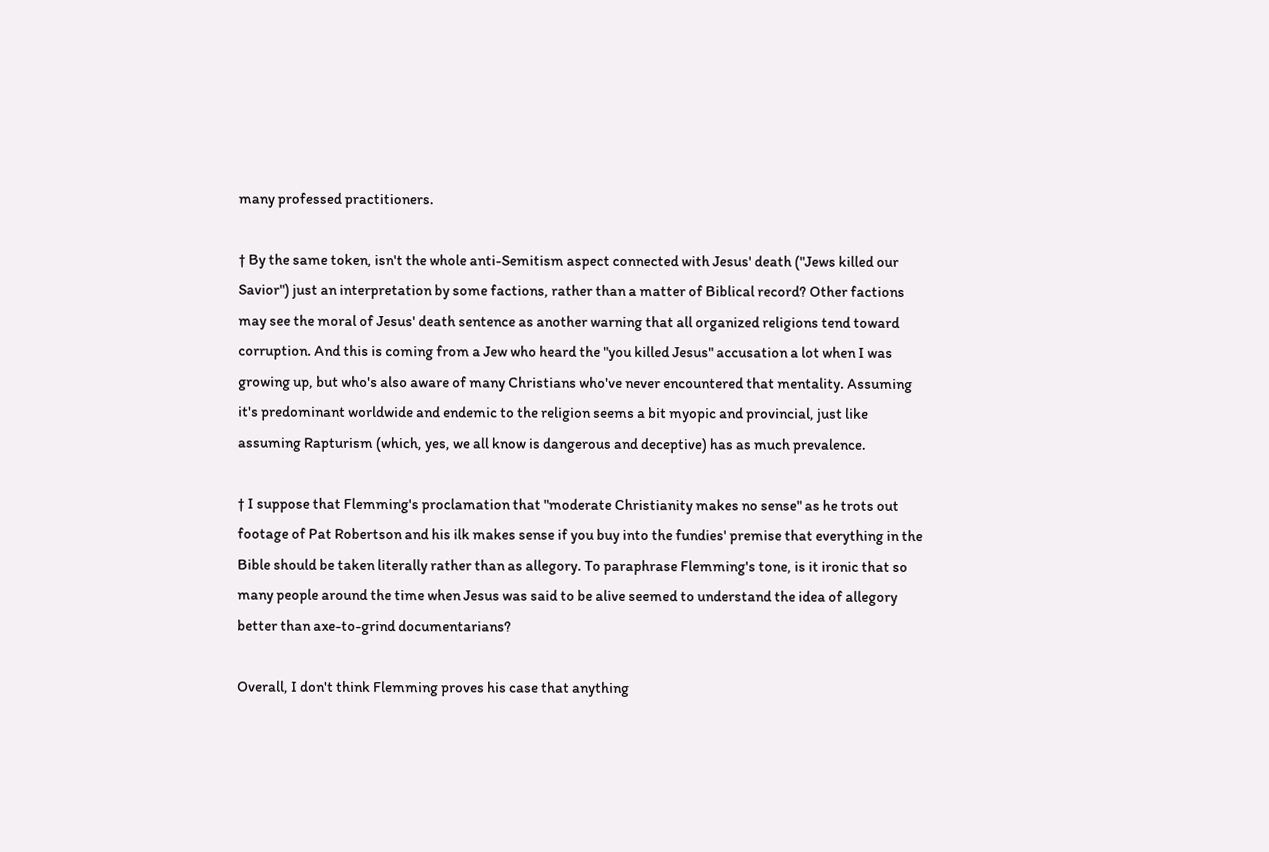many professed practitioners.

† By the same token, isn't the whole anti-Semitism aspect connected with Jesus' death ("Jews killed our Savior") just an interpretation by some factions, rather than a matter of Biblical record? Other factions may see the moral of Jesus' death sentence as another warning that all organized religions tend toward corruption. And this is coming from a Jew who heard the "you killed Jesus" accusation a lot when I was growing up, but who's also aware of many Christians who've never encountered that mentality. Assuming it's predominant worldwide and endemic to the religion seems a bit myopic and provincial, just like assuming Rapturism (which, yes, we all know is dangerous and deceptive) has as much prevalence.

† I suppose that Flemming's proclamation that "moderate Christianity makes no sense" as he trots out footage of Pat Robertson and his ilk makes sense if you buy into the fundies' premise that everything in the Bible should be taken literally rather than as allegory. To paraphrase Flemming's tone, is it ironic that so many people around the time when Jesus was said to be alive seemed to understand the idea of allegory better than axe-to-grind documentarians?

Overall, I don't think Flemming proves his case that anything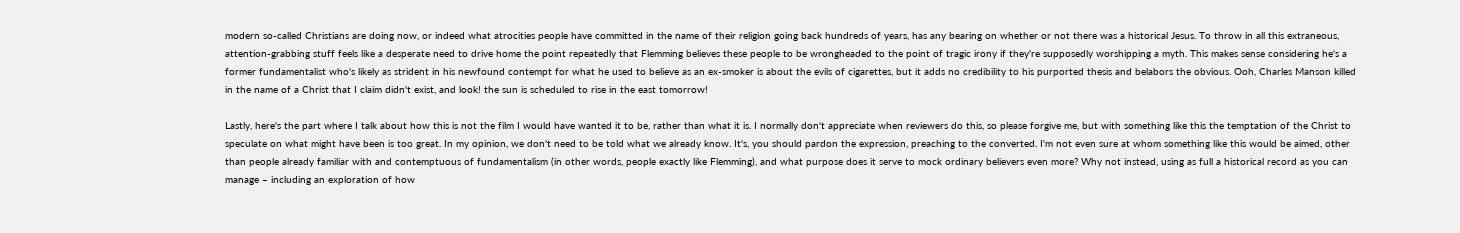modern so-called Christians are doing now, or indeed what atrocities people have committed in the name of their religion going back hundreds of years, has any bearing on whether or not there was a historical Jesus. To throw in all this extraneous, attention-grabbing stuff feels like a desperate need to drive home the point repeatedly that Flemming believes these people to be wrongheaded to the point of tragic irony if they're supposedly worshipping a myth. This makes sense considering he's a former fundamentalist who's likely as strident in his newfound contempt for what he used to believe as an ex-smoker is about the evils of cigarettes, but it adds no credibility to his purported thesis and belabors the obvious. Ooh, Charles Manson killed in the name of a Christ that I claim didn't exist, and look! the sun is scheduled to rise in the east tomorrow!

Lastly, here's the part where I talk about how this is not the film I would have wanted it to be, rather than what it is. I normally don't appreciate when reviewers do this, so please forgive me, but with something like this the temptation of the Christ to speculate on what might have been is too great. In my opinion, we don't need to be told what we already know. It's, you should pardon the expression, preaching to the converted. I'm not even sure at whom something like this would be aimed, other than people already familiar with and contemptuous of fundamentalism (in other words, people exactly like Flemming), and what purpose does it serve to mock ordinary believers even more? Why not instead, using as full a historical record as you can manage – including an exploration of how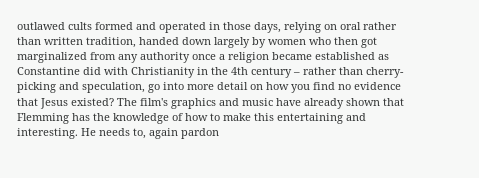outlawed cults formed and operated in those days, relying on oral rather than written tradition, handed down largely by women who then got marginalized from any authority once a religion became established as Constantine did with Christianity in the 4th century – rather than cherry-picking and speculation, go into more detail on how you find no evidence that Jesus existed? The film's graphics and music have already shown that Flemming has the knowledge of how to make this entertaining and interesting. He needs to, again pardon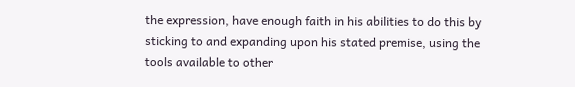the expression, have enough faith in his abilities to do this by sticking to and expanding upon his stated premise, using the tools available to other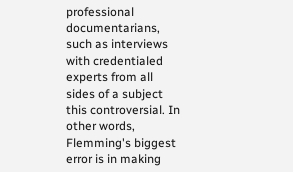professional documentarians, such as interviews with credentialed experts from all sides of a subject this controversial. In other words, Flemming's biggest error is in making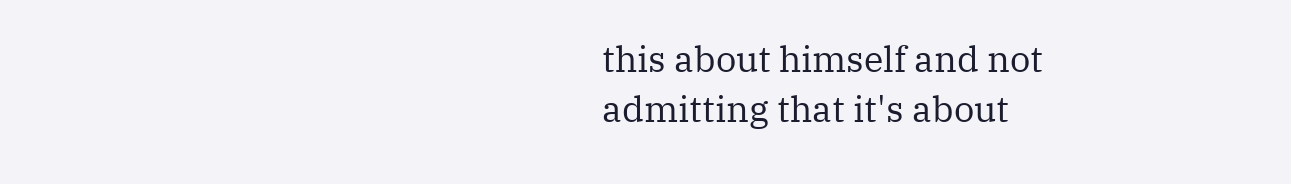this about himself and not admitting that it's about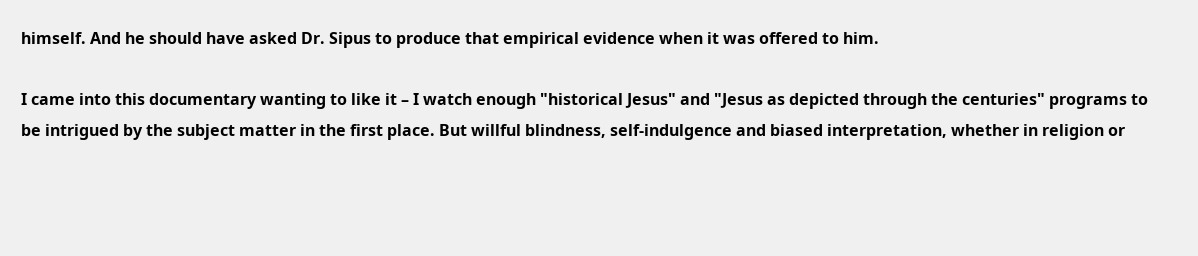himself. And he should have asked Dr. Sipus to produce that empirical evidence when it was offered to him.

I came into this documentary wanting to like it – I watch enough "historical Jesus" and "Jesus as depicted through the centuries" programs to be intrigued by the subject matter in the first place. But willful blindness, self-indulgence and biased interpretation, whether in religion or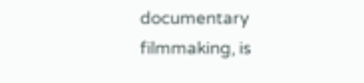documentary filmmaking, is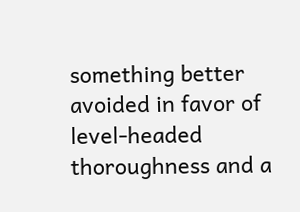something better avoided in favor of level-headed thoroughness and a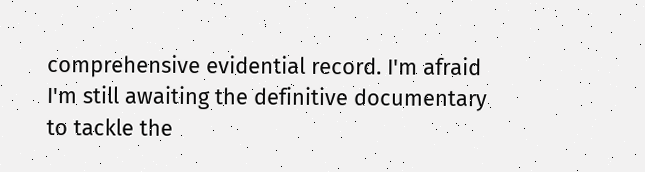comprehensive evidential record. I'm afraid I'm still awaiting the definitive documentary to tackle the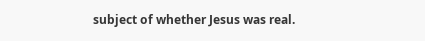subject of whether Jesus was real.